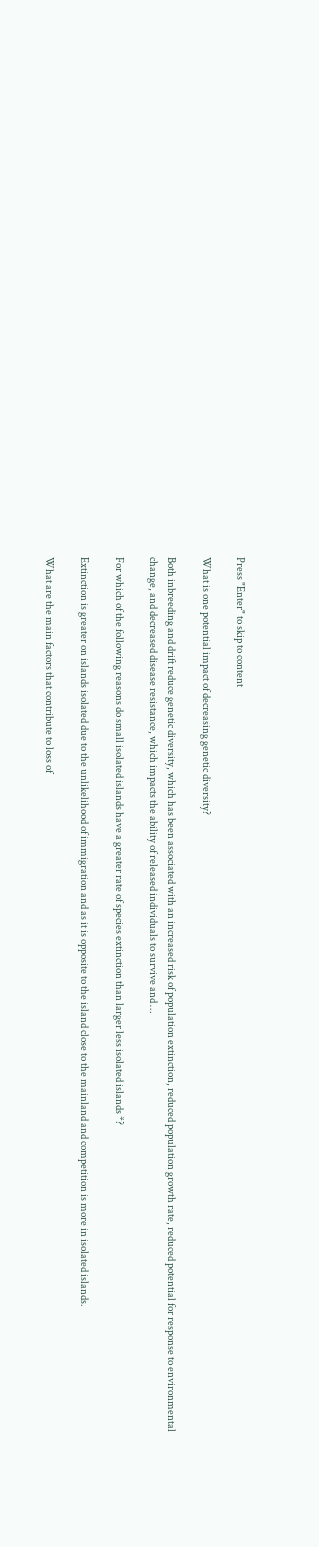Press "Enter" to skip to content

What is one potential impact of decreasing genetic diversity?

Both inbreeding and drift reduce genetic diversity, which has been associated with an increased risk of population extinction, reduced population growth rate, reduced potential for response to environmental change, and decreased disease resistance, which impacts the ability of released individuals to survive and …

For which of the following reasons do small isolated islands have a greater rate of species extinction than larger less isolated islands *?

Extinction is greater on islands isolated due to the unlikelihood of immigration and as it is opposite to the island close to the mainland and competition is more in isolated islands.

What are the main factors that contribute to loss of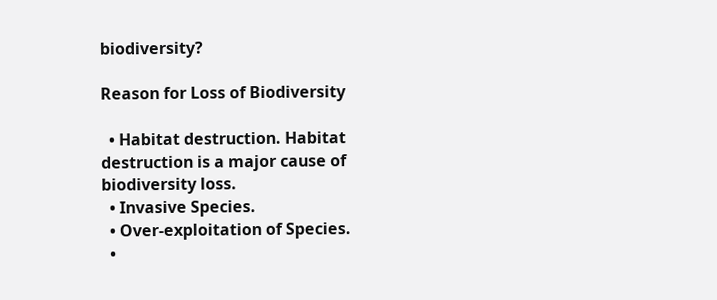biodiversity?

Reason for Loss of Biodiversity

  • Habitat destruction. Habitat destruction is a major cause of biodiversity loss.
  • Invasive Species.
  • Over-exploitation of Species.
  •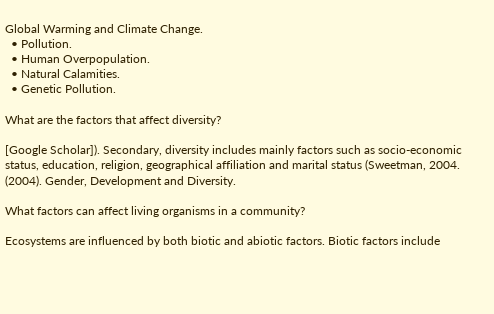Global Warming and Climate Change.
  • Pollution.
  • Human Overpopulation.
  • Natural Calamities.
  • Genetic Pollution.

What are the factors that affect diversity?

[Google Scholar]). Secondary, diversity includes mainly factors such as socio-economic status, education, religion, geographical affiliation and marital status (Sweetman, 2004. (2004). Gender, Development and Diversity.

What factors can affect living organisms in a community?

Ecosystems are influenced by both biotic and abiotic factors. Biotic factors include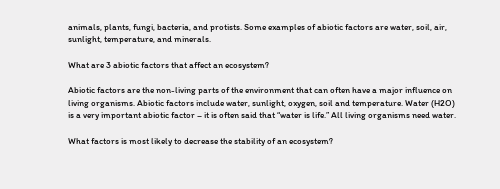animals, plants, fungi, bacteria, and protists. Some examples of abiotic factors are water, soil, air, sunlight, temperature, and minerals.

What are 3 abiotic factors that affect an ecosystem?

Abiotic factors are the non-living parts of the environment that can often have a major influence on living organisms. Abiotic factors include water, sunlight, oxygen, soil and temperature. Water (H2O) is a very important abiotic factor – it is often said that “water is life.” All living organisms need water.

What factors is most likely to decrease the stability of an ecosystem?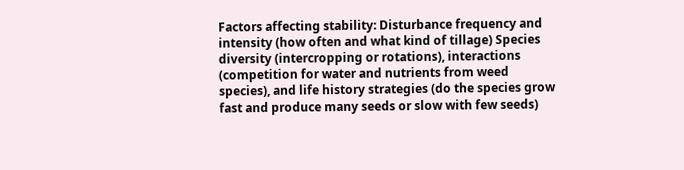Factors affecting stability: Disturbance frequency and intensity (how often and what kind of tillage) Species diversity (intercropping or rotations), interactions (competition for water and nutrients from weed species), and life history strategies (do the species grow fast and produce many seeds or slow with few seeds)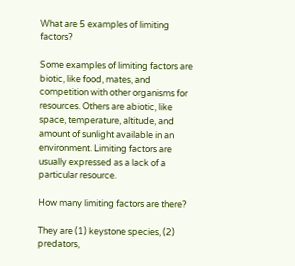What are 5 examples of limiting factors?

Some examples of limiting factors are biotic, like food, mates, and competition with other organisms for resources. Others are abiotic, like space, temperature, altitude, and amount of sunlight available in an environment. Limiting factors are usually expressed as a lack of a particular resource.

How many limiting factors are there?

They are (1) keystone species, (2) predators,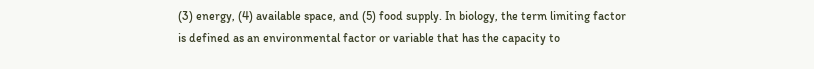(3) energy, (4) available space, and (5) food supply. In biology, the term limiting factor is defined as an environmental factor or variable that has the capacity to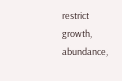restrict growth, abundance,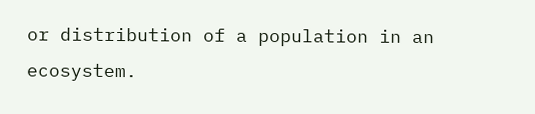or distribution of a population in an ecosystem.